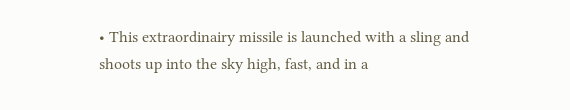• This extraordinairy missile is launched with a sling and shoots up into the sky high, fast, and in a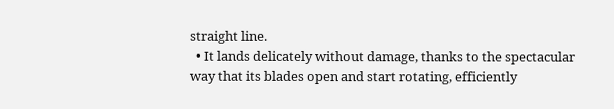straight line.
  • It lands delicately without damage, thanks to the spectacular way that its blades open and start rotating, efficiently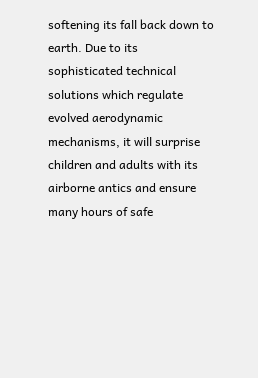softening its fall back down to earth. Due to its sophisticated technical solutions which regulate evolved aerodynamic mechanisms, it will surprise children and adults with its airborne antics and ensure many hours of safe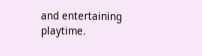and entertaining playtime.